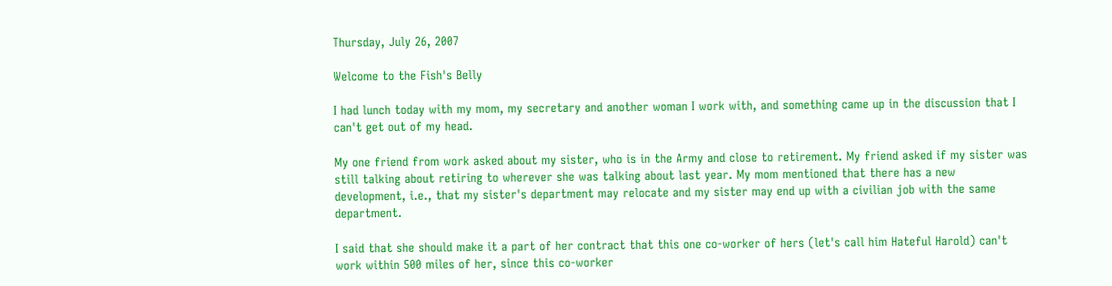Thursday, July 26, 2007

Welcome to the Fish's Belly

I had lunch today with my mom, my secretary and another woman I work with, and something came up in the discussion that I can't get out of my head.

My one friend from work asked about my sister, who is in the Army and close to retirement. My friend asked if my sister was still talking about retiring to wherever she was talking about last year. My mom mentioned that there has a new development, i.e., that my sister's department may relocate and my sister may end up with a civilian job with the same department.

I said that she should make it a part of her contract that this one co-worker of hers (let's call him Hateful Harold) can't work within 500 miles of her, since this co-worker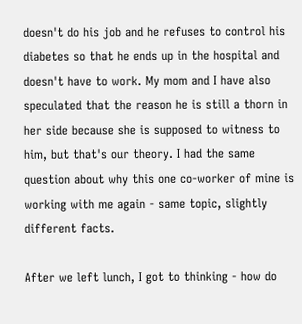doesn't do his job and he refuses to control his diabetes so that he ends up in the hospital and doesn't have to work. My mom and I have also speculated that the reason he is still a thorn in her side because she is supposed to witness to him, but that's our theory. I had the same question about why this one co-worker of mine is working with me again - same topic, slightly different facts.

After we left lunch, I got to thinking - how do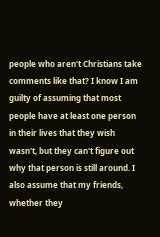people who aren't Christians take comments like that? I know I am guilty of assuming that most people have at least one person in their lives that they wish wasn't, but they can't figure out why that person is still around. I also assume that my friends, whether they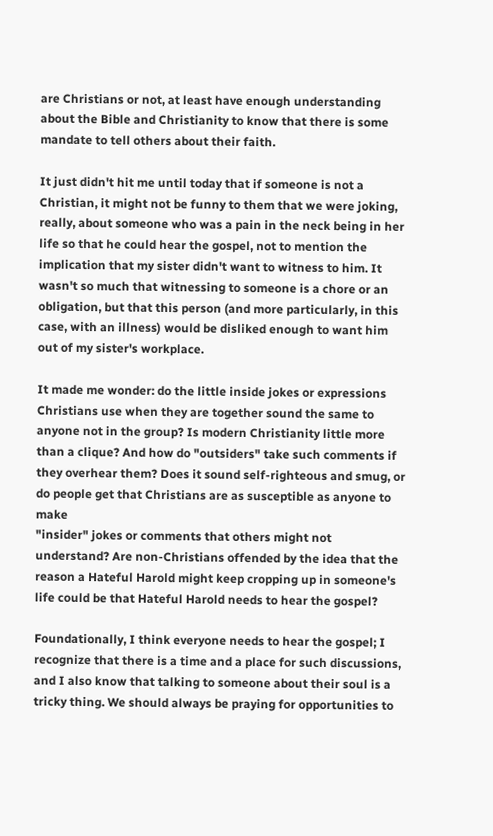are Christians or not, at least have enough understanding about the Bible and Christianity to know that there is some mandate to tell others about their faith.

It just didn't hit me until today that if someone is not a Christian, it might not be funny to them that we were joking, really, about someone who was a pain in the neck being in her life so that he could hear the gospel, not to mention the implication that my sister didn't want to witness to him. It wasn't so much that witnessing to someone is a chore or an obligation, but that this person (and more particularly, in this case, with an illness) would be disliked enough to want him out of my sister's workplace.

It made me wonder: do the little inside jokes or expressions Christians use when they are together sound the same to anyone not in the group? Is modern Christianity little more than a clique? And how do "outsiders" take such comments if they overhear them? Does it sound self-righteous and smug, or do people get that Christians are as susceptible as anyone to make
"insider" jokes or comments that others might not understand? Are non-Christians offended by the idea that the reason a Hateful Harold might keep cropping up in someone's life could be that Hateful Harold needs to hear the gospel?

Foundationally, I think everyone needs to hear the gospel; I recognize that there is a time and a place for such discussions, and I also know that talking to someone about their soul is a tricky thing. We should always be praying for opportunities to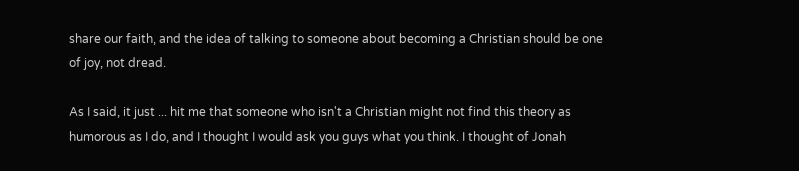share our faith, and the idea of talking to someone about becoming a Christian should be one of joy, not dread.

As I said, it just ... hit me that someone who isn't a Christian might not find this theory as humorous as I do, and I thought I would ask you guys what you think. I thought of Jonah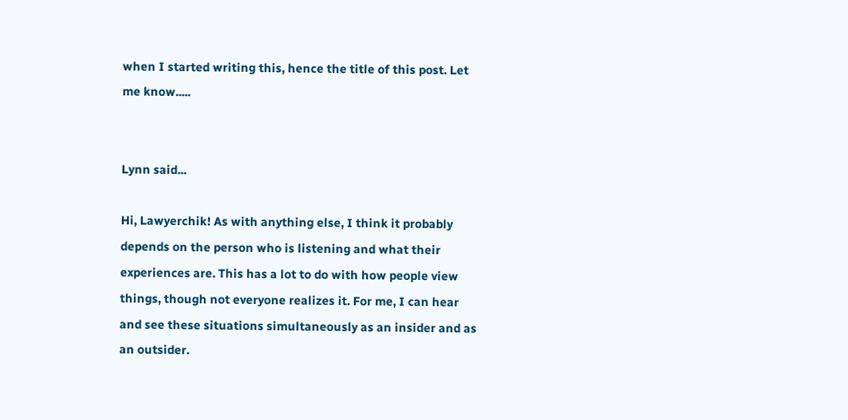when I started writing this, hence the title of this post. Let me know.....


Lynn said...

Hi, Lawyerchik! As with anything else, I think it probably depends on the person who is listening and what their experiences are. This has a lot to do with how people view things, though not everyone realizes it. For me, I can hear and see these situations simultaneously as an insider and as an outsider.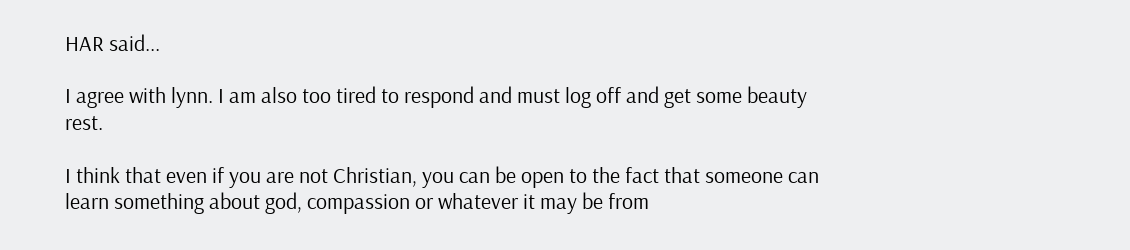HAR said...

I agree with lynn. I am also too tired to respond and must log off and get some beauty rest.

I think that even if you are not Christian, you can be open to the fact that someone can learn something about god, compassion or whatever it may be from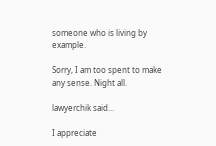someone who is living by example.

Sorry, I am too spent to make any sense. Night all.

lawyerchik said...

I appreciate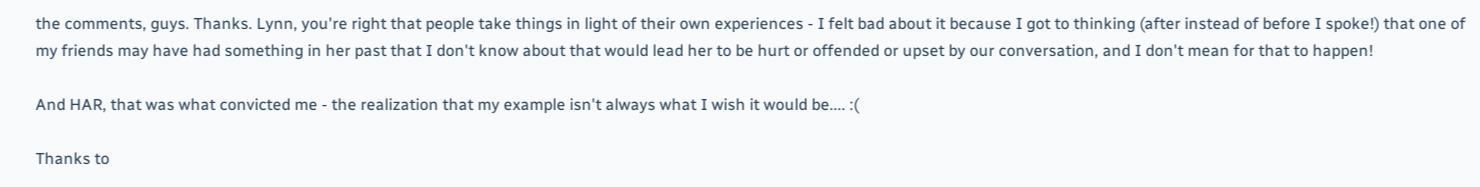the comments, guys. Thanks. Lynn, you're right that people take things in light of their own experiences - I felt bad about it because I got to thinking (after instead of before I spoke!) that one of my friends may have had something in her past that I don't know about that would lead her to be hurt or offended or upset by our conversation, and I don't mean for that to happen!

And HAR, that was what convicted me - the realization that my example isn't always what I wish it would be.... :(

Thanks to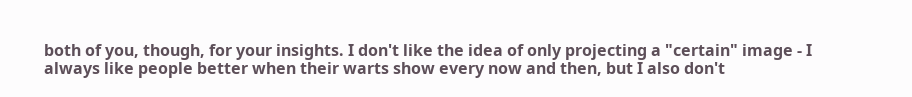both of you, though, for your insights. I don't like the idea of only projecting a "certain" image - I always like people better when their warts show every now and then, but I also don't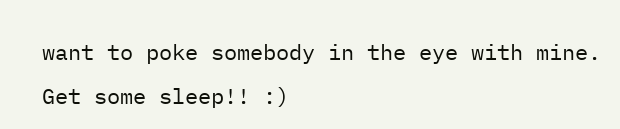want to poke somebody in the eye with mine. Get some sleep!! :)